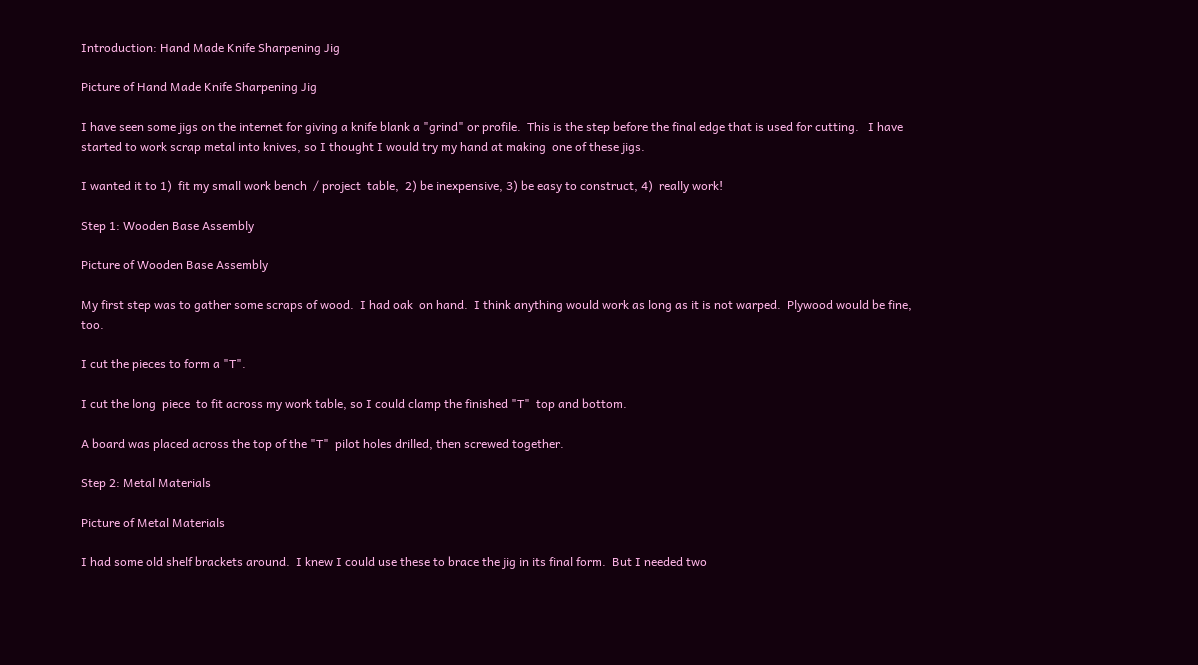Introduction: Hand Made Knife Sharpening Jig

Picture of Hand Made Knife Sharpening Jig

I have seen some jigs on the internet for giving a knife blank a "grind" or profile.  This is the step before the final edge that is used for cutting.   I have started to work scrap metal into knives, so I thought I would try my hand at making  one of these jigs.

I wanted it to 1)  fit my small work bench  / project  table,  2) be inexpensive, 3) be easy to construct, 4)  really work!

Step 1: Wooden Base Assembly

Picture of Wooden Base Assembly

My first step was to gather some scraps of wood.  I had oak  on hand.  I think anything would work as long as it is not warped.  Plywood would be fine, too.

I cut the pieces to form a "T".

I cut the long  piece  to fit across my work table, so I could clamp the finished "T"  top and bottom.

A board was placed across the top of the "T"  pilot holes drilled, then screwed together.

Step 2: Metal Materials

Picture of Metal Materials

I had some old shelf brackets around.  I knew I could use these to brace the jig in its final form.  But I needed two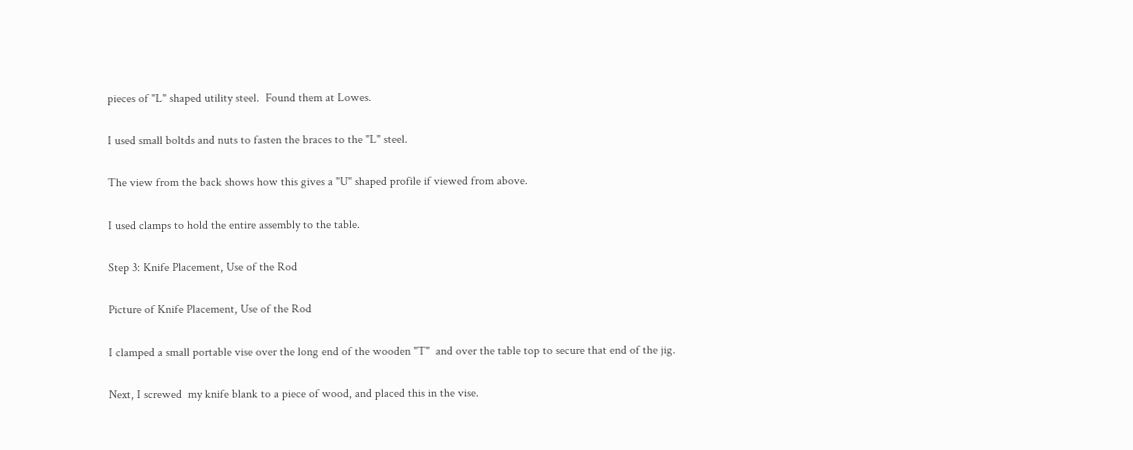pieces of "L" shaped utility steel.  Found them at Lowes.

I used small boltds and nuts to fasten the braces to the "L" steel.

The view from the back shows how this gives a "U" shaped profile if viewed from above.

I used clamps to hold the entire assembly to the table.

Step 3: Knife Placement, Use of the Rod

Picture of Knife Placement, Use of the Rod

I clamped a small portable vise over the long end of the wooden "T"  and over the table top to secure that end of the jig.

Next, I screwed  my knife blank to a piece of wood, and placed this in the vise.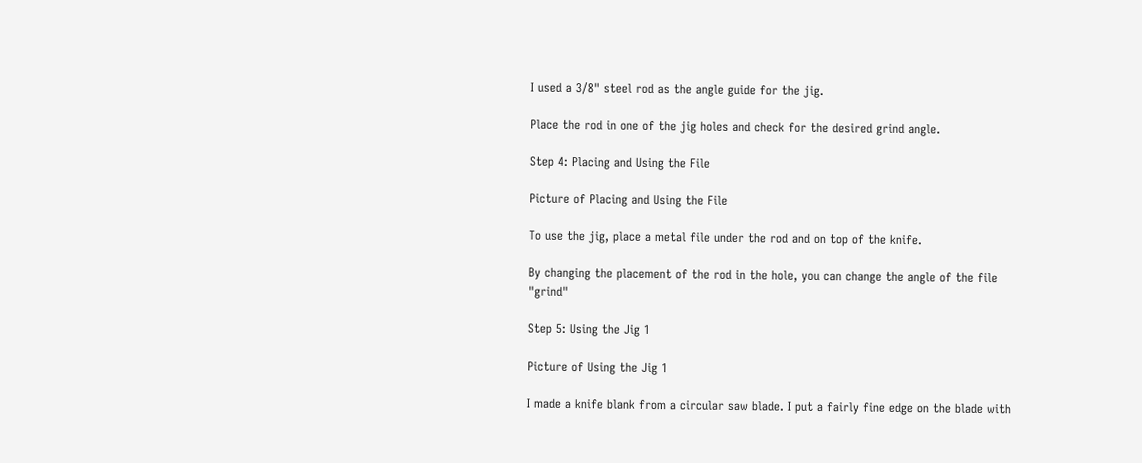I used a 3/8" steel rod as the angle guide for the jig.

Place the rod in one of the jig holes and check for the desired grind angle.

Step 4: Placing and Using the File

Picture of Placing and Using the File

To use the jig, place a metal file under the rod and on top of the knife.

By changing the placement of the rod in the hole, you can change the angle of the file "grind"

Step 5: Using the Jig 1

Picture of Using the Jig 1

I made a knife blank from a circular saw blade. I put a fairly fine edge on the blade with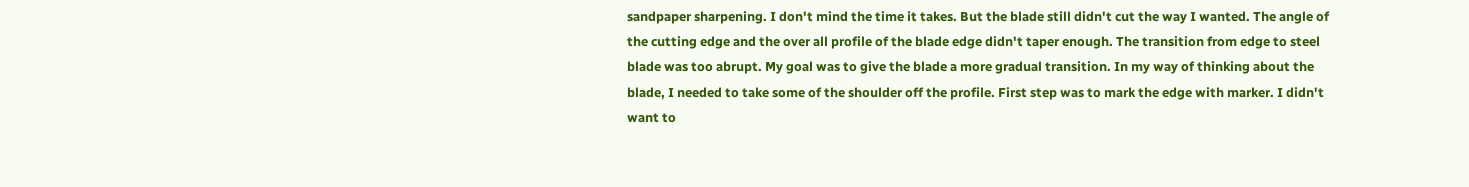sandpaper sharpening. I don't mind the time it takes. But the blade still didn't cut the way I wanted. The angle of the cutting edge and the over all profile of the blade edge didn't taper enough. The transition from edge to steel blade was too abrupt. My goal was to give the blade a more gradual transition. In my way of thinking about the blade, I needed to take some of the shoulder off the profile. First step was to mark the edge with marker. I didn't want to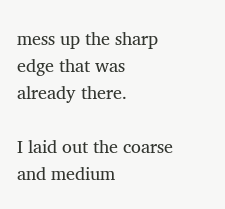mess up the sharp edge that was already there.

I laid out the coarse and medium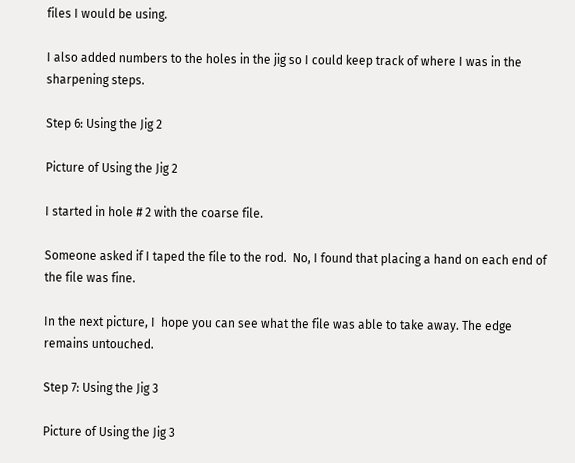files I would be using.

I also added numbers to the holes in the jig so I could keep track of where I was in the sharpening steps.

Step 6: Using the Jig 2

Picture of Using the Jig 2

I started in hole # 2 with the coarse file.

Someone asked if I taped the file to the rod.  No, I found that placing a hand on each end of the file was fine.

In the next picture, I  hope you can see what the file was able to take away. The edge remains untouched.

Step 7: Using the Jig 3

Picture of Using the Jig 3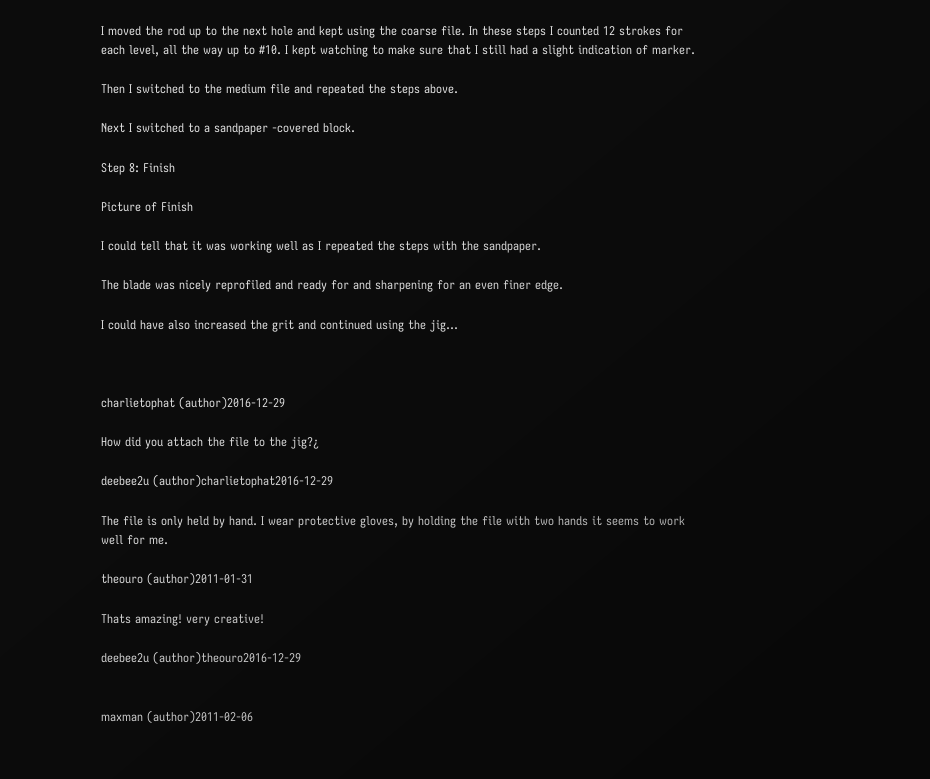I moved the rod up to the next hole and kept using the coarse file. In these steps I counted 12 strokes for each level, all the way up to #10. I kept watching to make sure that I still had a slight indication of marker.

Then I switched to the medium file and repeated the steps above.

Next I switched to a sandpaper -covered block.

Step 8: Finish

Picture of Finish

I could tell that it was working well as I repeated the steps with the sandpaper.

The blade was nicely reprofiled and ready for and sharpening for an even finer edge.

I could have also increased the grit and continued using the jig...



charlietophat (author)2016-12-29

How did you attach the file to the jig?¿

deebee2u (author)charlietophat2016-12-29

The file is only held by hand. I wear protective gloves, by holding the file with two hands it seems to work well for me.

theouro (author)2011-01-31

Thats amazing! very creative!

deebee2u (author)theouro2016-12-29


maxman (author)2011-02-06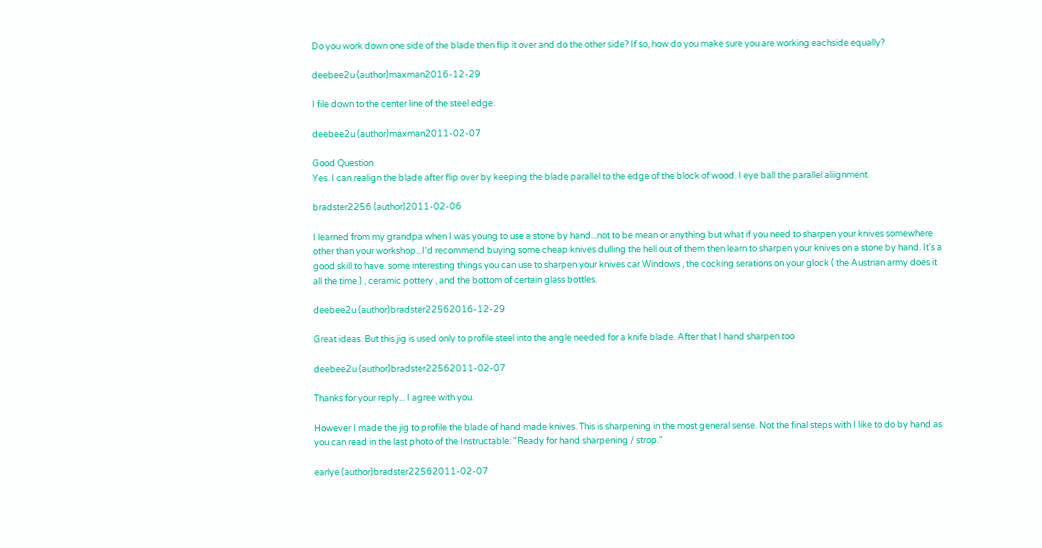Do you work down one side of the blade then flip it over and do the other side? If so, how do you make sure you are working eachside equally?

deebee2u (author)maxman2016-12-29

I file down to the center line of the steel edge.

deebee2u (author)maxman2011-02-07

Good Question
Yes. I can realign the blade after flip over by keeping the blade parallel to the edge of the block of wood. I eye ball the parallel aliignment.

bradster2256 (author)2011-02-06

I learned from my grandpa when I was young to use a stone by hand...not to be mean or anything but what if you need to sharpen your knives somewhere other than your workshop...I'd recommend buying some cheap knives dulling the hell out of them then learn to sharpen your knives on a stone by hand. It's a good skill to have. some interesting things you can use to sharpen your knives car Windows , the cocking serations on your glock ( the Austrian army does it all the time ) , ceramic pottery , and the bottom of certain glass bottles.

deebee2u (author)bradster22562016-12-29

Great ideas. But this jig is used only to profile steel into the angle needed for a knife blade. After that I hand sharpen too

deebee2u (author)bradster22562011-02-07

Thanks for your reply... I agree with you.

However I made the jig to profile the blade of hand made knives. This is sharpening in the most general sense. Not the final steps with I like to do by hand as you can read in the last photo of the Instructable: "Ready for hand sharpening / strop."

earlye (author)bradster22562011-02-07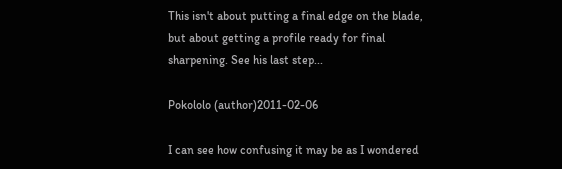This isn't about putting a final edge on the blade, but about getting a profile ready for final sharpening. See his last step...

Pokololo (author)2011-02-06

I can see how confusing it may be as I wondered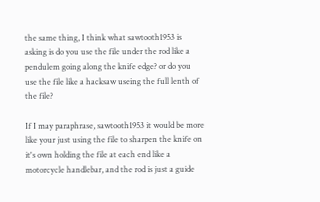the same thing, I think what sawtooth1953 is asking is do you use the file under the rod like a pendulem going along the knife edge? or do you use the file like a hacksaw useing the full lenth of the file?

If I may paraphrase, sawtooth1953 it would be more like your just using the file to sharpen the knife on it's own holding the file at each end like a motorcycle handlebar, and the rod is just a guide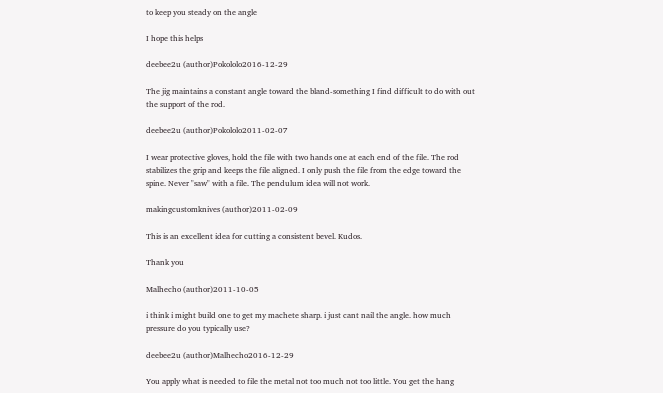to keep you steady on the angle

I hope this helps

deebee2u (author)Pokololo2016-12-29

The jig maintains a constant angle toward the bland-something I find difficult to do with out the support of the rod.

deebee2u (author)Pokololo2011-02-07

I wear protective gloves, hold the file with two hands one at each end of the file. The rod stabilizes the grip and keeps the file aligned. I only push the file from the edge toward the spine. Never "saw" with a file. The pendulum idea will not work.

makingcustomknives (author)2011-02-09

This is an excellent idea for cutting a consistent bevel. Kudos.

Thank you

Malhecho (author)2011-10-05

i think i might build one to get my machete sharp. i just cant nail the angle. how much pressure do you typically use?

deebee2u (author)Malhecho2016-12-29

You apply what is needed to file the metal not too much not too little. You get the hang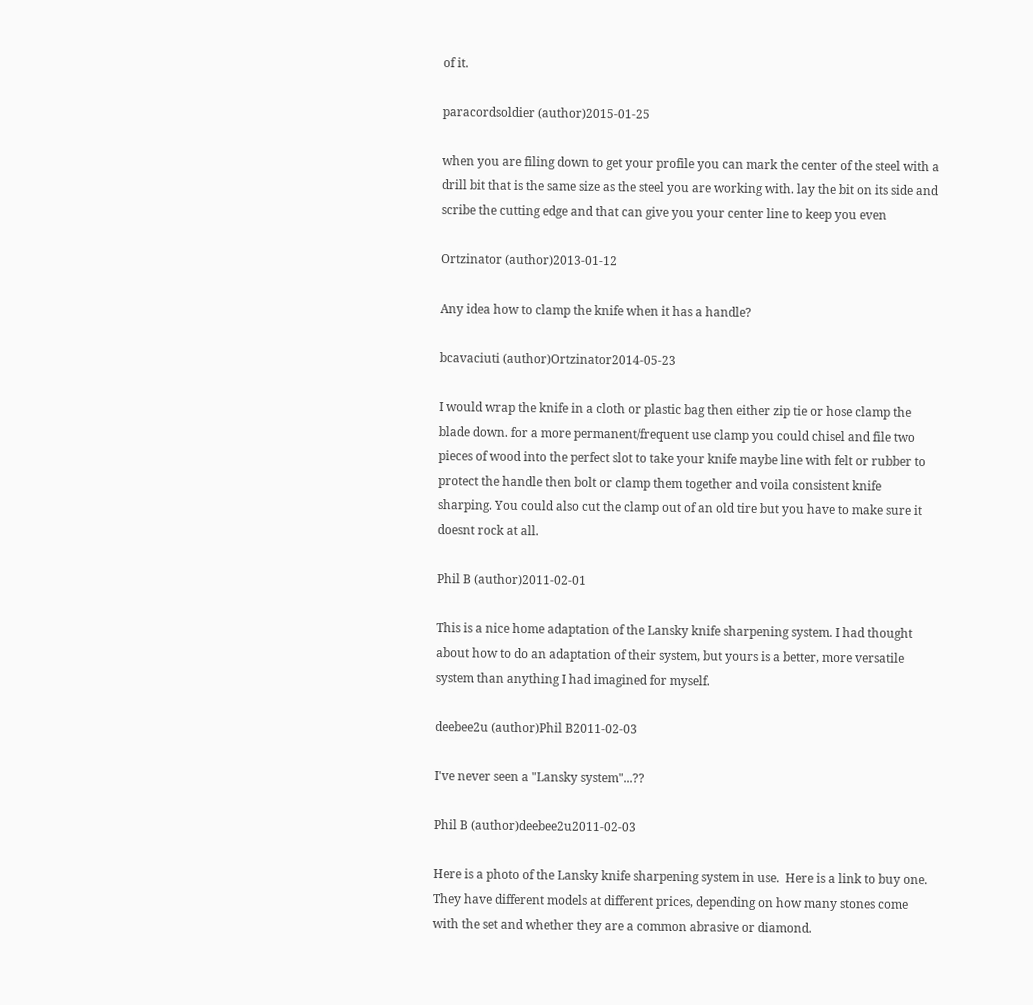of it.

paracordsoldier (author)2015-01-25

when you are filing down to get your profile you can mark the center of the steel with a drill bit that is the same size as the steel you are working with. lay the bit on its side and scribe the cutting edge and that can give you your center line to keep you even

Ortzinator (author)2013-01-12

Any idea how to clamp the knife when it has a handle?

bcavaciuti (author)Ortzinator2014-05-23

I would wrap the knife in a cloth or plastic bag then either zip tie or hose clamp the blade down. for a more permanent/frequent use clamp you could chisel and file two pieces of wood into the perfect slot to take your knife maybe line with felt or rubber to protect the handle then bolt or clamp them together and voila consistent knife sharping. You could also cut the clamp out of an old tire but you have to make sure it doesnt rock at all.

Phil B (author)2011-02-01

This is a nice home adaptation of the Lansky knife sharpening system. I had thought about how to do an adaptation of their system, but yours is a better, more versatile system than anything I had imagined for myself.

deebee2u (author)Phil B2011-02-03

I've never seen a "Lansky system"...??

Phil B (author)deebee2u2011-02-03

Here is a photo of the Lansky knife sharpening system in use.  Here is a link to buy one.  They have different models at different prices, depending on how many stones come with the set and whether they are a common abrasive or diamond.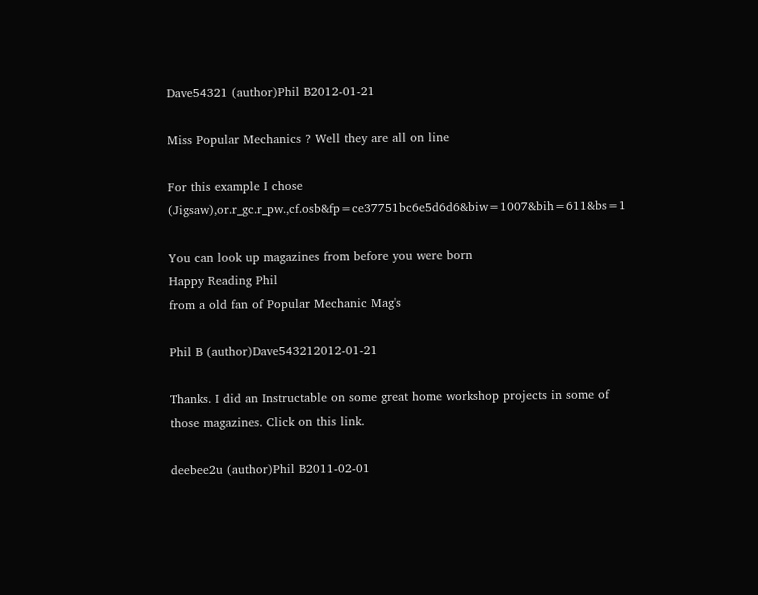Dave54321 (author)Phil B2012-01-21

Miss Popular Mechanics ? Well they are all on line

For this example I chose (Jigsaw),or.r_gc.r_pw.,cf.osb&fp=ce37751bc6e5d6d6&biw=1007&bih=611&bs=1

You can look up magazines from before you were born
Happy Reading Phil
from a old fan of Popular Mechanic Mag's

Phil B (author)Dave543212012-01-21

Thanks. I did an Instructable on some great home workshop projects in some of those magazines. Click on this link.

deebee2u (author)Phil B2011-02-01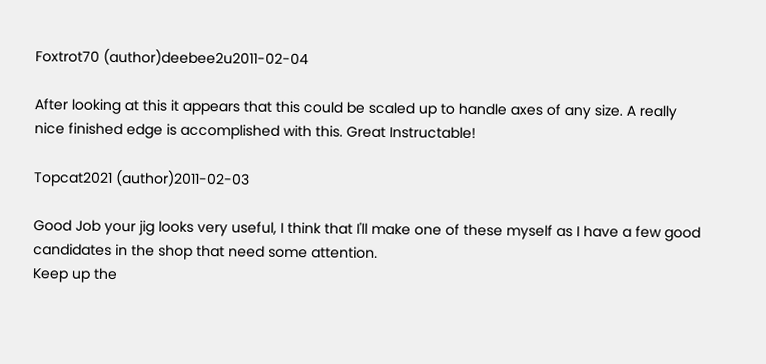Foxtrot70 (author)deebee2u2011-02-04

After looking at this it appears that this could be scaled up to handle axes of any size. A really nice finished edge is accomplished with this. Great Instructable!

Topcat2021 (author)2011-02-03

Good Job your jig looks very useful, I think that I'll make one of these myself as I have a few good candidates in the shop that need some attention.
Keep up the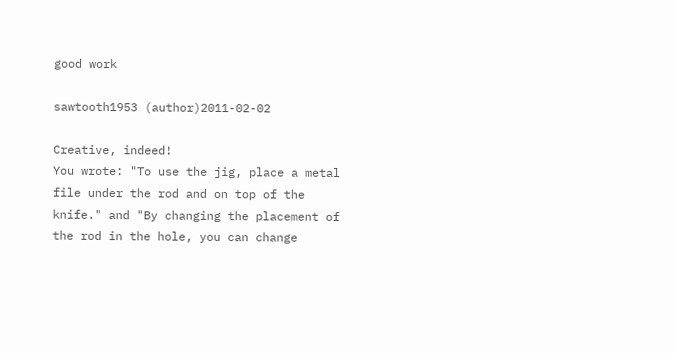good work

sawtooth1953 (author)2011-02-02

Creative, indeed!
You wrote: "To use the jig, place a metal file under the rod and on top of the knife." and "By changing the placement of the rod in the hole, you can change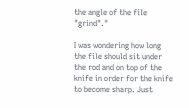the angle of the file "grind"."

I was wondering how long the file should sit under the rod and on top of the knife in order for the knife to become sharp. Just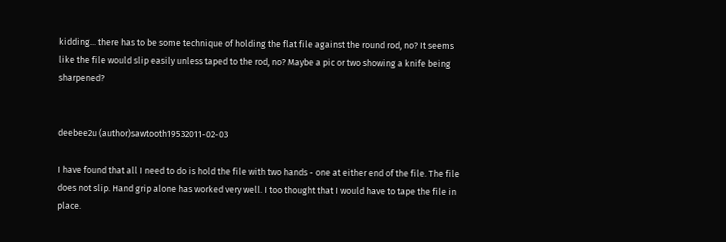kidding... there has to be some technique of holding the flat file against the round rod, no? It seems like the file would slip easily unless taped to the rod, no? Maybe a pic or two showing a knife being sharpened?


deebee2u (author)sawtooth19532011-02-03

I have found that all I need to do is hold the file with two hands - one at either end of the file. The file does not slip. Hand grip alone has worked very well. I too thought that I would have to tape the file in place.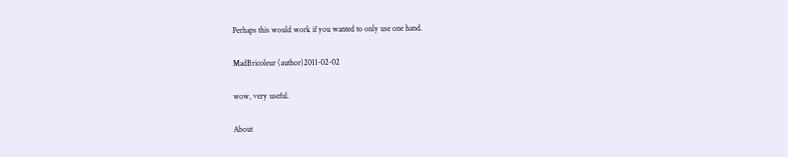Perhaps this would work if you wanted to only use one hand.

MadBricoleur (author)2011-02-02

wow, very useful.

About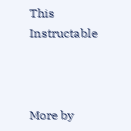This Instructable



More by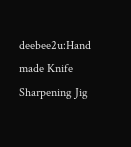deebee2u:Hand made Knife Sharpening Jig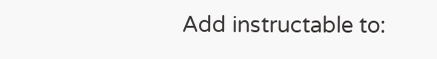Add instructable to: